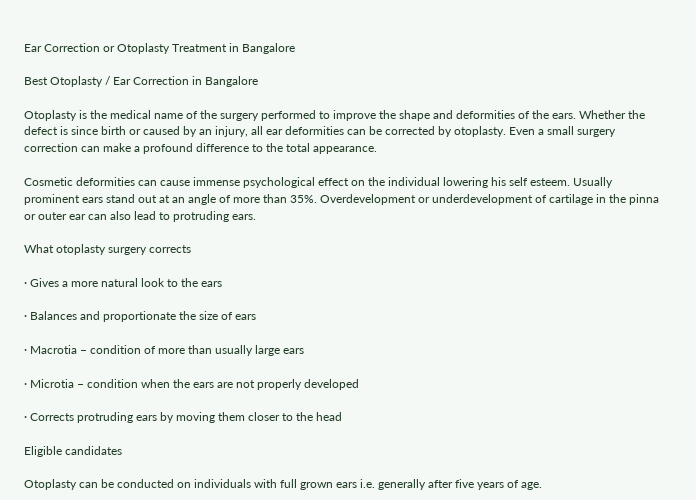Ear Correction or Otoplasty Treatment in Bangalore

Best Otoplasty / Ear Correction in Bangalore

Otoplasty is the medical name of the surgery performed to improve the shape and deformities of the ears. Whether the defect is since birth or caused by an injury, all ear deformities can be corrected by otoplasty. Even a small surgery correction can make a profound difference to the total appearance.

Cosmetic deformities can cause immense psychological effect on the individual lowering his self esteem. Usually prominent ears stand out at an angle of more than 35%. Overdevelopment or underdevelopment of cartilage in the pinna or outer ear can also lead to protruding ears.

What otoplasty surgery corrects

· Gives a more natural look to the ears

· Balances and proportionate the size of ears

· Macrotia – condition of more than usually large ears

· Microtia – condition when the ears are not properly developed

· Corrects protruding ears by moving them closer to the head

Eligible candidates

Otoplasty can be conducted on individuals with full grown ears i.e. generally after five years of age.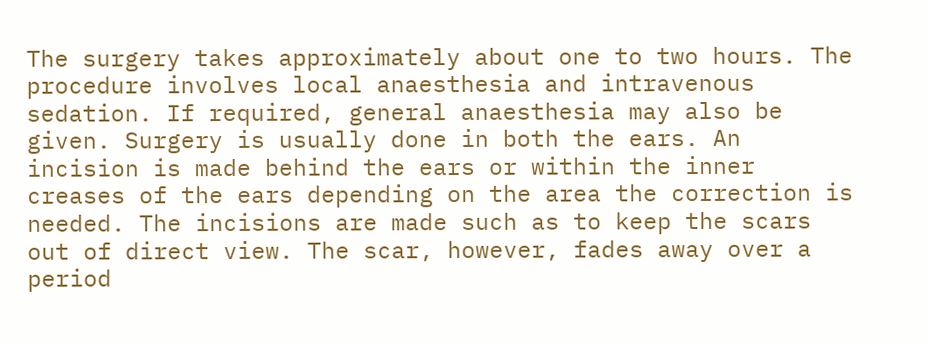The surgery takes approximately about one to two hours. The procedure involves local anaesthesia and intravenous sedation. If required, general anaesthesia may also be given. Surgery is usually done in both the ears. An incision is made behind the ears or within the inner creases of the ears depending on the area the correction is needed. The incisions are made such as to keep the scars out of direct view. The scar, however, fades away over a period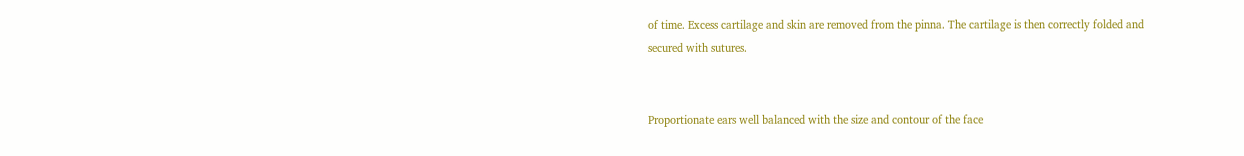of time. Excess cartilage and skin are removed from the pinna. The cartilage is then correctly folded and secured with sutures.


Proportionate ears well balanced with the size and contour of the face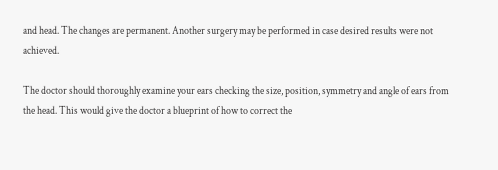and head. The changes are permanent. Another surgery may be performed in case desired results were not achieved.

The doctor should thoroughly examine your ears checking the size, position, symmetry and angle of ears from the head. This would give the doctor a blueprint of how to correct the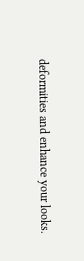deformities and enhance your looks.